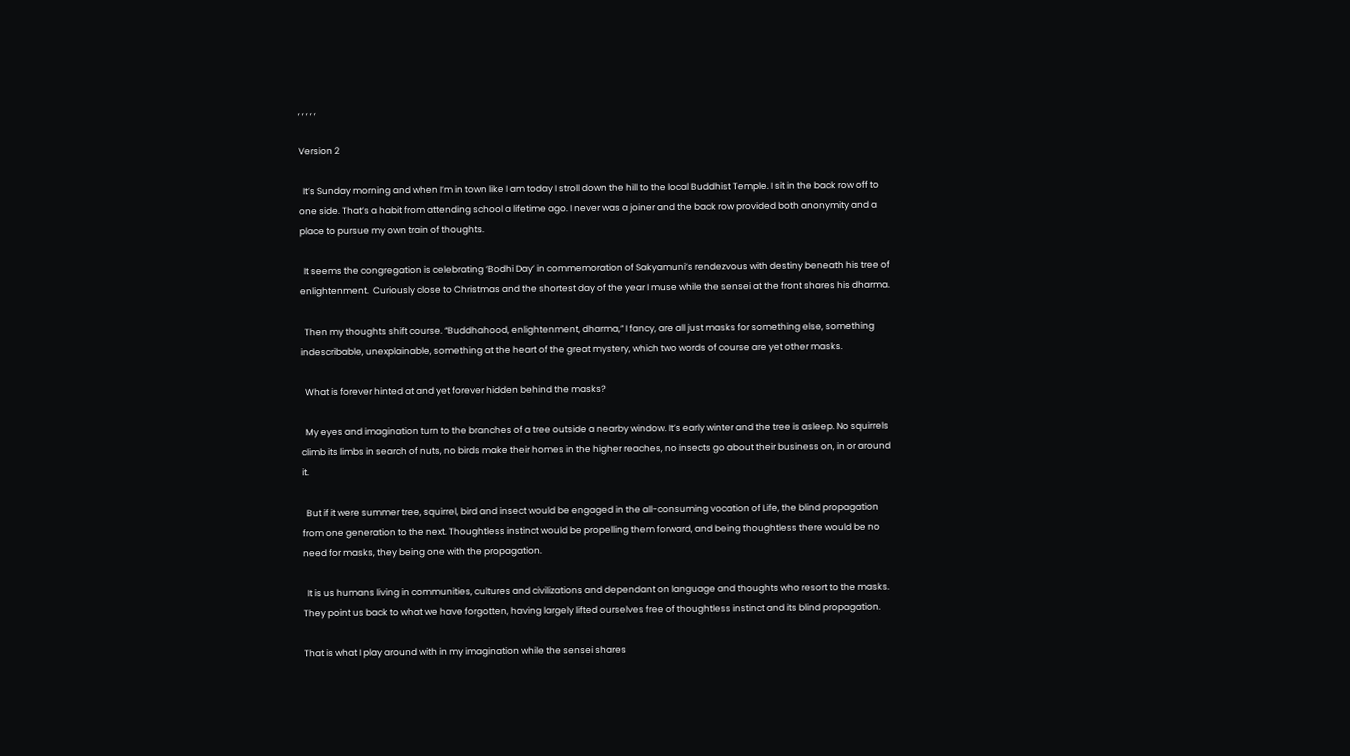, , , , ,

Version 2

  It’s Sunday morning and when I’m in town like I am today I stroll down the hill to the local Buddhist Temple. I sit in the back row off to one side. That’s a habit from attending school a lifetime ago. I never was a joiner and the back row provided both anonymity and a place to pursue my own train of thoughts.

  It seems the congregation is celebrating ‘Bodhi Day’ in commemoration of Sakyamuni’s rendezvous with destiny beneath his tree of enlightenment.  Curiously close to Christmas and the shortest day of the year I muse while the sensei at the front shares his dharma.

  Then my thoughts shift course. “Buddhahood, enlightenment, dharma,” I fancy, are all just masks for something else, something indescribable, unexplainable, something at the heart of the great mystery, which two words of course are yet other masks.

  What is forever hinted at and yet forever hidden behind the masks?

  My eyes and imagination turn to the branches of a tree outside a nearby window. It’s early winter and the tree is asleep. No squirrels climb its limbs in search of nuts, no birds make their homes in the higher reaches, no insects go about their business on, in or around it.

  But if it were summer tree, squirrel, bird and insect would be engaged in the all-consuming vocation of Life, the blind propagation from one generation to the next. Thoughtless instinct would be propelling them forward, and being thoughtless there would be no need for masks, they being one with the propagation.

  It is us humans living in communities, cultures and civilizations and dependant on language and thoughts who resort to the masks. They point us back to what we have forgotten, having largely lifted ourselves free of thoughtless instinct and its blind propagation.

That is what I play around with in my imagination while the sensei shares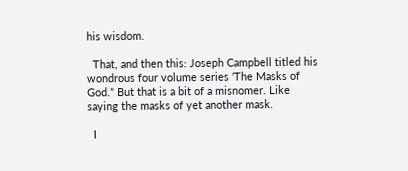his wisdom.

  That, and then this: Joseph Campbell titled his wondrous four volume series ‘The Masks of God.” But that is a bit of a misnomer. Like saying the masks of yet another mask.

  I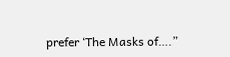prefer ‘The Masks of….”